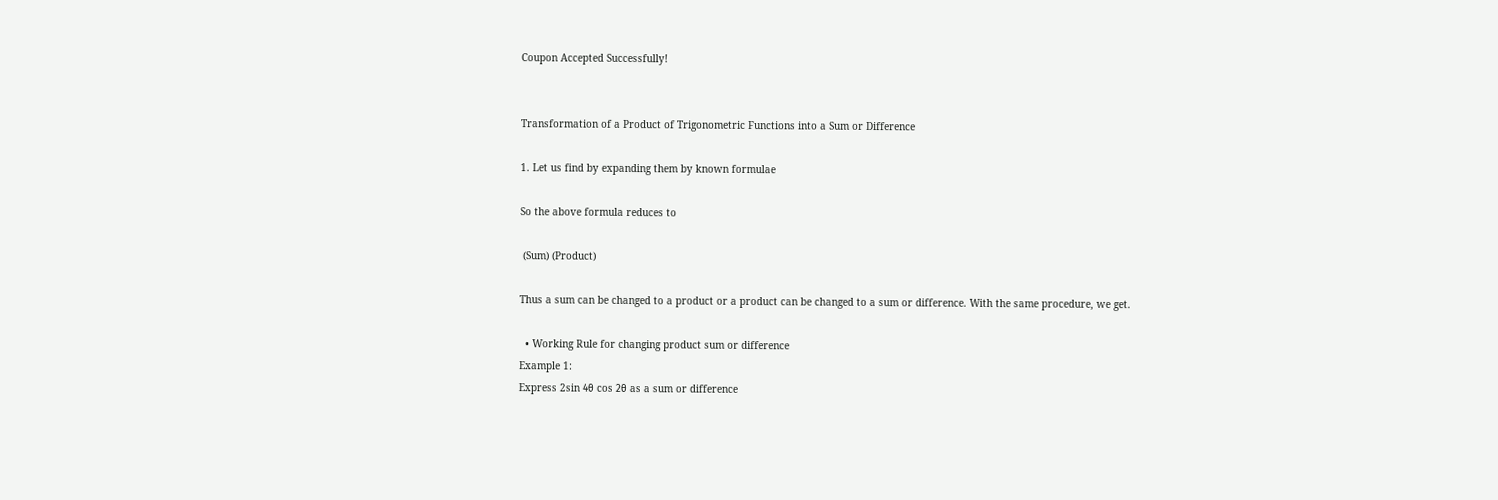Coupon Accepted Successfully!


Transformation of a Product of Trigonometric Functions into a Sum or Difference

1. Let us find by expanding them by known formulae

So the above formula reduces to

 (Sum) (Product)

Thus a sum can be changed to a product or a product can be changed to a sum or difference. With the same procedure, we get.

  • Working Rule for changing product sum or difference
Example 1:
Express 2sin 4θ cos 2θ as a sum or difference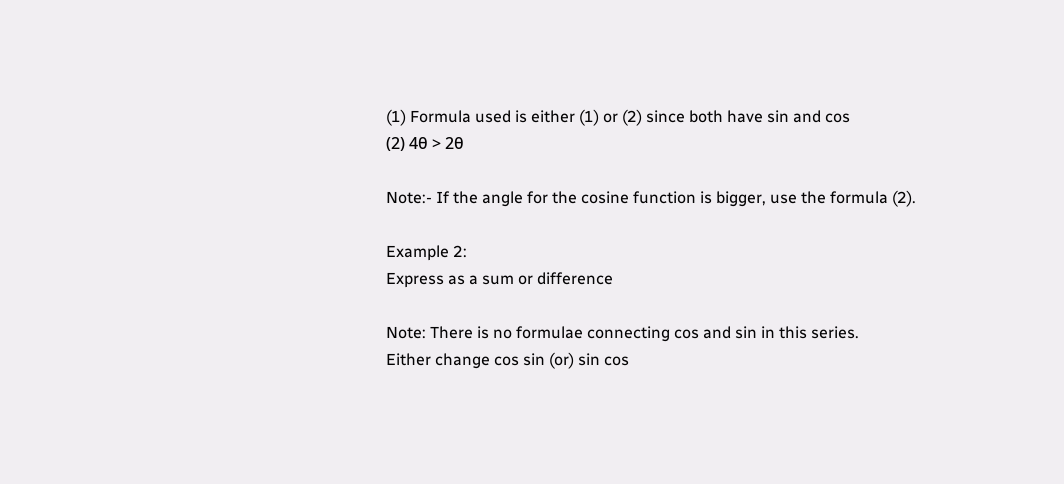(1) Formula used is either (1) or (2) since both have sin and cos
(2) 4θ > 2θ

Note:- If the angle for the cosine function is bigger, use the formula (2).

Example 2:
Express as a sum or difference

Note: There is no formulae connecting cos and sin in this series.
Either change cos sin (or) sin cos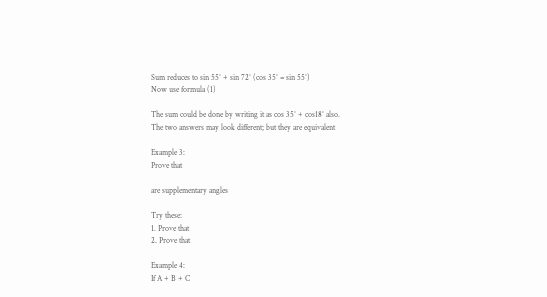Sum reduces to sin 55° + sin 72° (cos 35° = sin 55°)
Now use formula (1)

The sum could be done by writing it as cos 35° + cos18° also.
The two answers may look different; but they are equivalent

Example 3:
Prove that

are supplementary angles

Try these:
1. Prove that
2. Prove that

Example 4:
If A + B + C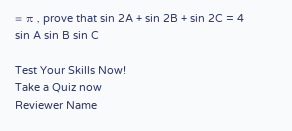= π , prove that sin 2A + sin 2B + sin 2C = 4 sin A sin B sin C

Test Your Skills Now!
Take a Quiz now
Reviewer Name